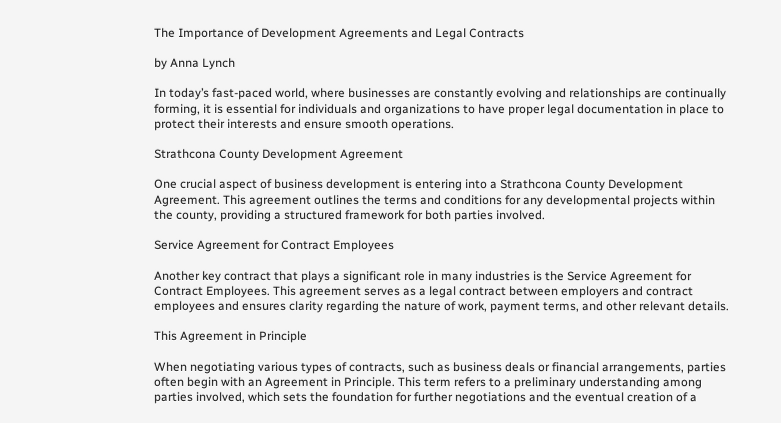The Importance of Development Agreements and Legal Contracts

by Anna Lynch

In today’s fast-paced world, where businesses are constantly evolving and relationships are continually forming, it is essential for individuals and organizations to have proper legal documentation in place to protect their interests and ensure smooth operations.

Strathcona County Development Agreement

One crucial aspect of business development is entering into a Strathcona County Development Agreement. This agreement outlines the terms and conditions for any developmental projects within the county, providing a structured framework for both parties involved.

Service Agreement for Contract Employees

Another key contract that plays a significant role in many industries is the Service Agreement for Contract Employees. This agreement serves as a legal contract between employers and contract employees and ensures clarity regarding the nature of work, payment terms, and other relevant details.

This Agreement in Principle

When negotiating various types of contracts, such as business deals or financial arrangements, parties often begin with an Agreement in Principle. This term refers to a preliminary understanding among parties involved, which sets the foundation for further negotiations and the eventual creation of a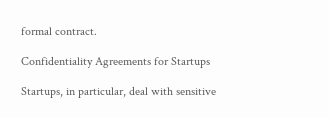formal contract.

Confidentiality Agreements for Startups

Startups, in particular, deal with sensitive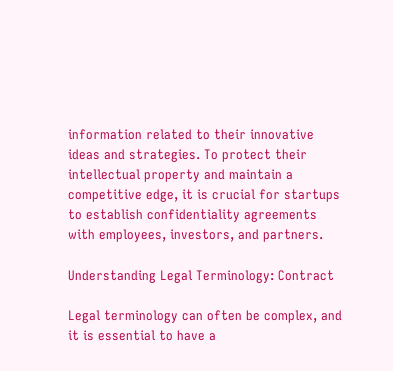information related to their innovative ideas and strategies. To protect their intellectual property and maintain a competitive edge, it is crucial for startups to establish confidentiality agreements with employees, investors, and partners.

Understanding Legal Terminology: Contract

Legal terminology can often be complex, and it is essential to have a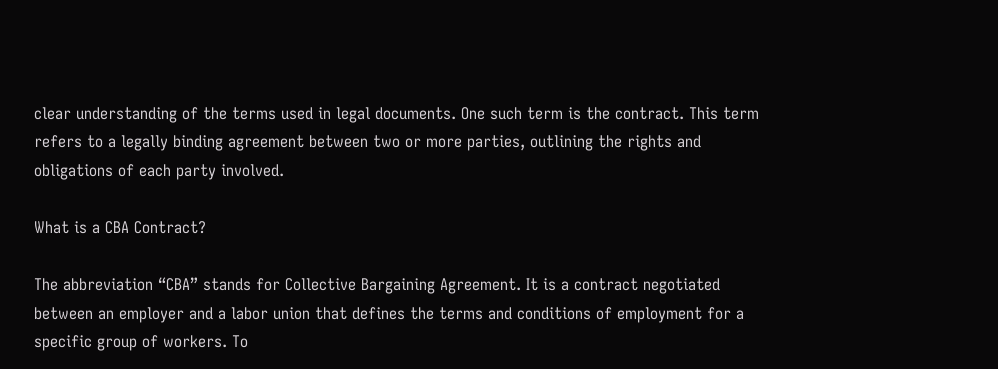clear understanding of the terms used in legal documents. One such term is the contract. This term refers to a legally binding agreement between two or more parties, outlining the rights and obligations of each party involved.

What is a CBA Contract?

The abbreviation “CBA” stands for Collective Bargaining Agreement. It is a contract negotiated between an employer and a labor union that defines the terms and conditions of employment for a specific group of workers. To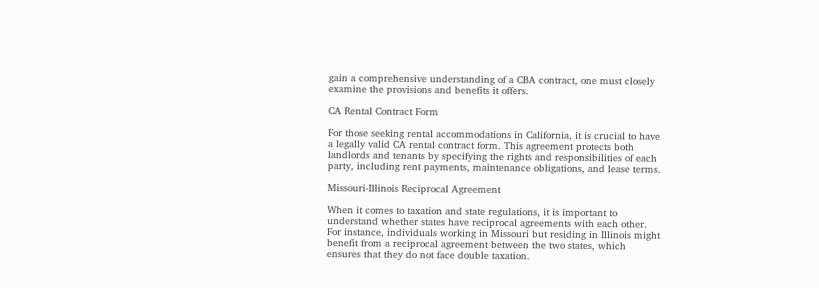gain a comprehensive understanding of a CBA contract, one must closely examine the provisions and benefits it offers.

CA Rental Contract Form

For those seeking rental accommodations in California, it is crucial to have a legally valid CA rental contract form. This agreement protects both landlords and tenants by specifying the rights and responsibilities of each party, including rent payments, maintenance obligations, and lease terms.

Missouri-Illinois Reciprocal Agreement

When it comes to taxation and state regulations, it is important to understand whether states have reciprocal agreements with each other. For instance, individuals working in Missouri but residing in Illinois might benefit from a reciprocal agreement between the two states, which ensures that they do not face double taxation.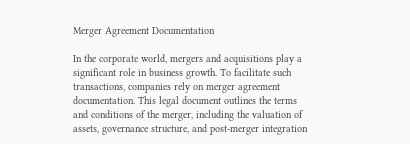Merger Agreement Documentation

In the corporate world, mergers and acquisitions play a significant role in business growth. To facilitate such transactions, companies rely on merger agreement documentation. This legal document outlines the terms and conditions of the merger, including the valuation of assets, governance structure, and post-merger integration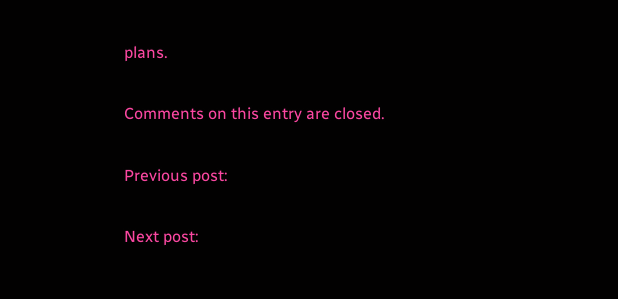plans.

Comments on this entry are closed.

Previous post:

Next post: